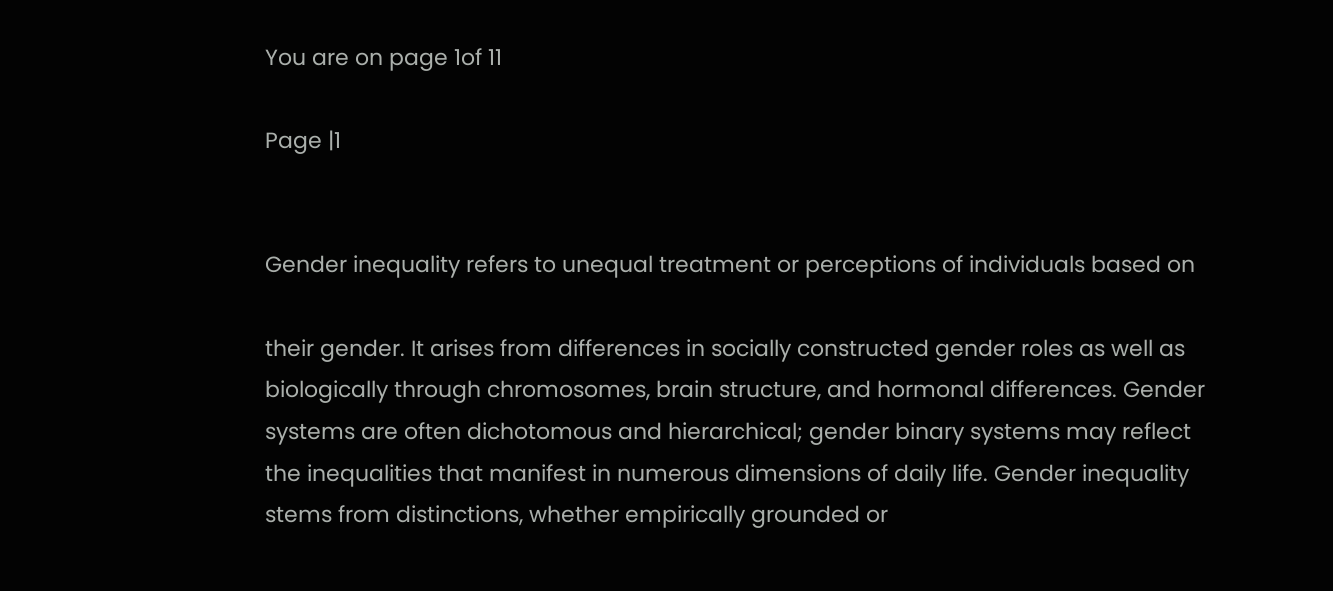You are on page 1of 11

Page |1


Gender inequality refers to unequal treatment or perceptions of individuals based on

their gender. It arises from differences in socially constructed gender roles as well as
biologically through chromosomes, brain structure, and hormonal differences. Gender
systems are often dichotomous and hierarchical; gender binary systems may reflect
the inequalities that manifest in numerous dimensions of daily life. Gender inequality
stems from distinctions, whether empirically grounded or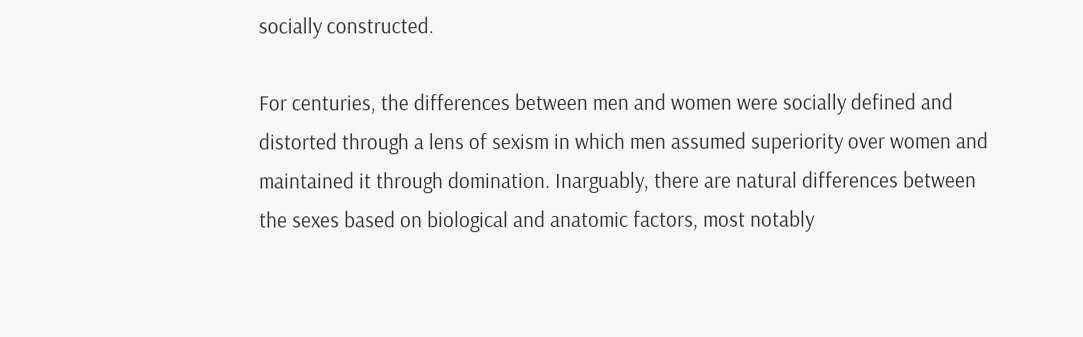socially constructed.

For centuries, the differences between men and women were socially defined and
distorted through a lens of sexism in which men assumed superiority over women and
maintained it through domination. Inarguably, there are natural differences between
the sexes based on biological and anatomic factors, most notably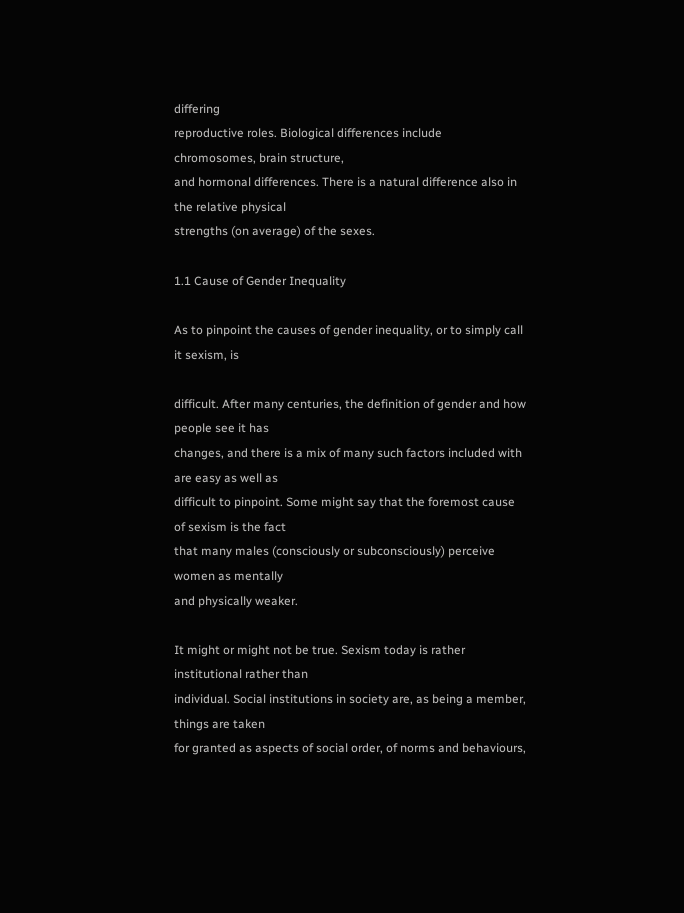differing
reproductive roles. Biological differences include chromosomes, brain structure,
and hormonal differences. There is a natural difference also in the relative physical
strengths (on average) of the sexes.

1.1 Cause of Gender Inequality

As to pinpoint the causes of gender inequality, or to simply call it sexism, is

difficult. After many centuries, the definition of gender and how people see it has
changes, and there is a mix of many such factors included with are easy as well as
difficult to pinpoint. Some might say that the foremost cause of sexism is the fact
that many males (consciously or subconsciously) perceive women as mentally
and physically weaker.

It might or might not be true. Sexism today is rather institutional rather than
individual. Social institutions in society are, as being a member, things are taken
for granted as aspects of social order, of norms and behaviours,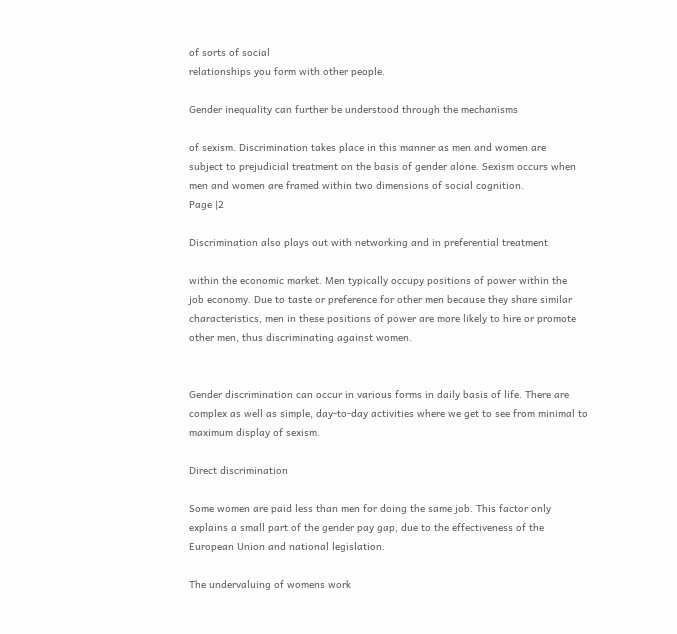of sorts of social
relationships you form with other people.

Gender inequality can further be understood through the mechanisms

of sexism. Discrimination takes place in this manner as men and women are
subject to prejudicial treatment on the basis of gender alone. Sexism occurs when
men and women are framed within two dimensions of social cognition.
Page |2

Discrimination also plays out with networking and in preferential treatment

within the economic market. Men typically occupy positions of power within the
job economy. Due to taste or preference for other men because they share similar
characteristics, men in these positions of power are more likely to hire or promote
other men, thus discriminating against women.


Gender discrimination can occur in various forms in daily basis of life. There are
complex as well as simple, day-to-day activities where we get to see from minimal to
maximum display of sexism.

Direct discrimination

Some women are paid less than men for doing the same job. This factor only
explains a small part of the gender pay gap, due to the effectiveness of the
European Union and national legislation.

The undervaluing of womens work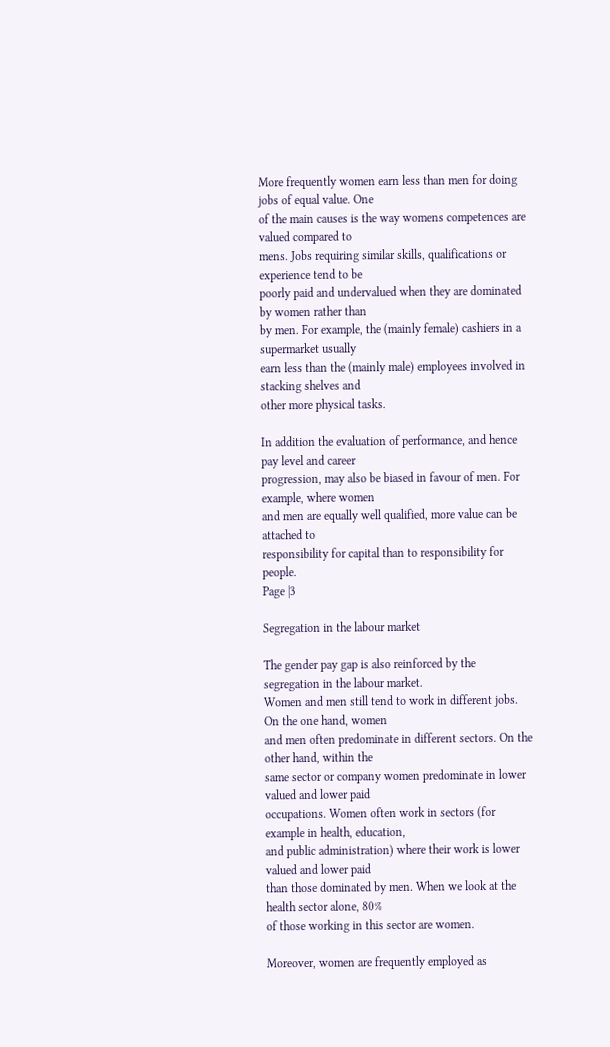More frequently women earn less than men for doing jobs of equal value. One
of the main causes is the way womens competences are valued compared to
mens. Jobs requiring similar skills, qualifications or experience tend to be
poorly paid and undervalued when they are dominated by women rather than
by men. For example, the (mainly female) cashiers in a supermarket usually
earn less than the (mainly male) employees involved in stacking shelves and
other more physical tasks.

In addition the evaluation of performance, and hence pay level and career
progression, may also be biased in favour of men. For example, where women
and men are equally well qualified, more value can be attached to
responsibility for capital than to responsibility for people.
Page |3

Segregation in the labour market

The gender pay gap is also reinforced by the segregation in the labour market.
Women and men still tend to work in different jobs. On the one hand, women
and men often predominate in different sectors. On the other hand, within the
same sector or company women predominate in lower valued and lower paid
occupations. Women often work in sectors (for example in health, education,
and public administration) where their work is lower valued and lower paid
than those dominated by men. When we look at the health sector alone, 80%
of those working in this sector are women.

Moreover, women are frequently employed as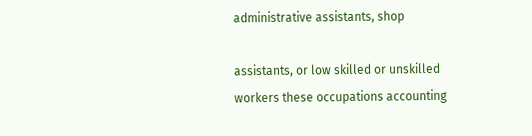administrative assistants, shop

assistants, or low skilled or unskilled workers these occupations accounting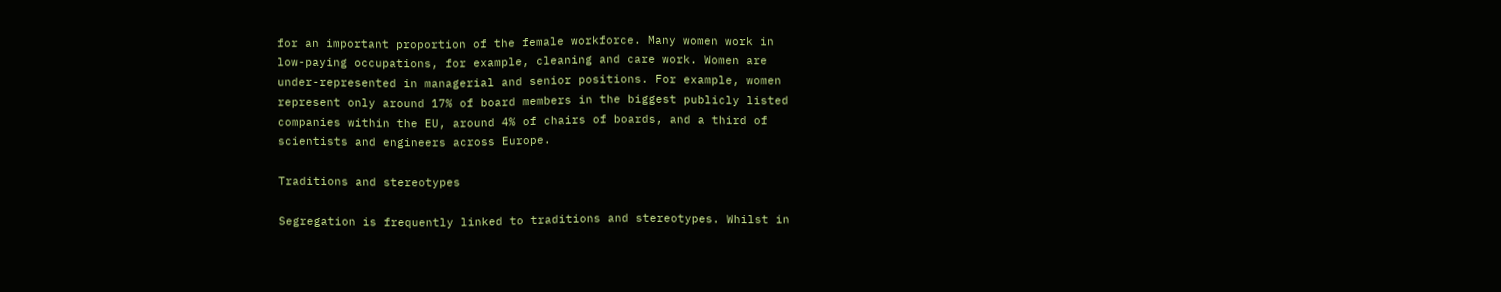for an important proportion of the female workforce. Many women work in
low-paying occupations, for example, cleaning and care work. Women are
under-represented in managerial and senior positions. For example, women
represent only around 17% of board members in the biggest publicly listed
companies within the EU, around 4% of chairs of boards, and a third of
scientists and engineers across Europe.

Traditions and stereotypes

Segregation is frequently linked to traditions and stereotypes. Whilst in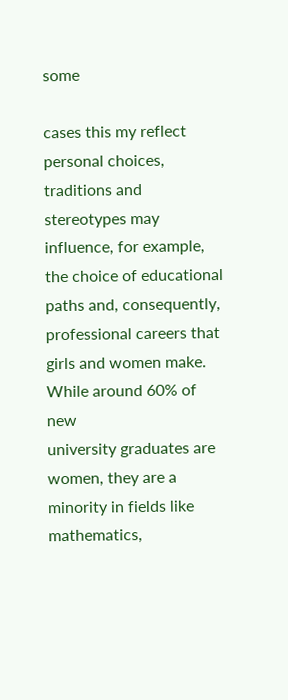some

cases this my reflect personal choices, traditions and stereotypes may
influence, for example, the choice of educational paths and, consequently,
professional careers that girls and women make. While around 60% of new
university graduates are women, they are a minority in fields like
mathematics,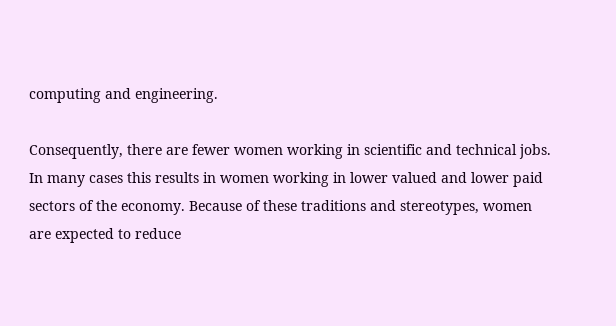computing and engineering.

Consequently, there are fewer women working in scientific and technical jobs.
In many cases this results in women working in lower valued and lower paid
sectors of the economy. Because of these traditions and stereotypes, women
are expected to reduce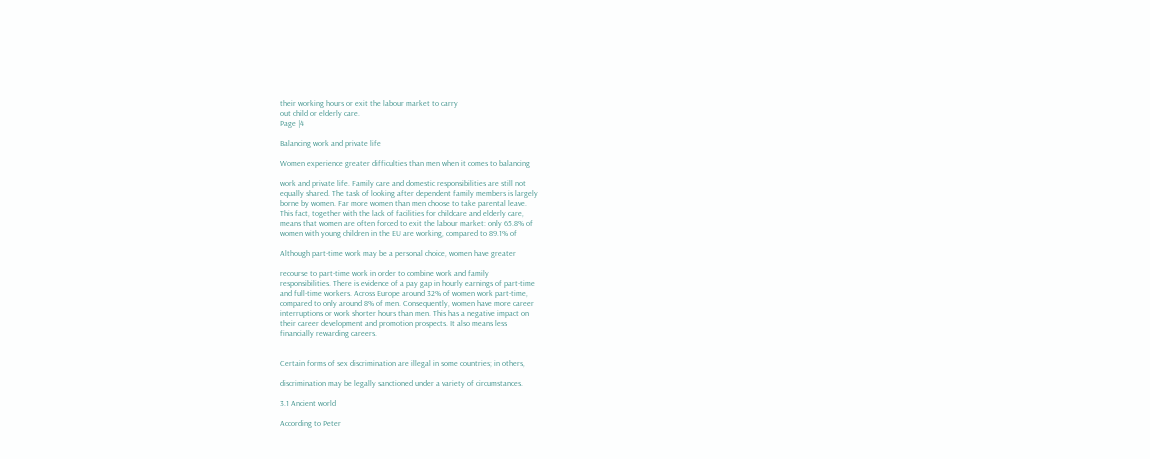their working hours or exit the labour market to carry
out child or elderly care.
Page |4

Balancing work and private life

Women experience greater difficulties than men when it comes to balancing

work and private life. Family care and domestic responsibilities are still not
equally shared. The task of looking after dependent family members is largely
borne by women. Far more women than men choose to take parental leave.
This fact, together with the lack of facilities for childcare and elderly care,
means that women are often forced to exit the labour market: only 65.8% of
women with young children in the EU are working, compared to 89.1% of

Although part-time work may be a personal choice, women have greater

recourse to part-time work in order to combine work and family
responsibilities. There is evidence of a pay gap in hourly earnings of part-time
and full-time workers. Across Europe around 32% of women work part-time,
compared to only around 8% of men. Consequently, women have more career
interruptions or work shorter hours than men. This has a negative impact on
their career development and promotion prospects. It also means less
financially rewarding careers.


Certain forms of sex discrimination are illegal in some countries; in others,

discrimination may be legally sanctioned under a variety of circumstances.

3.1 Ancient world

According to Peter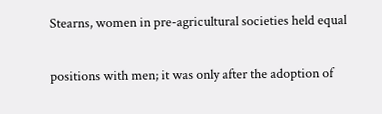Stearns, women in pre-agricultural societies held equal

positions with men; it was only after the adoption of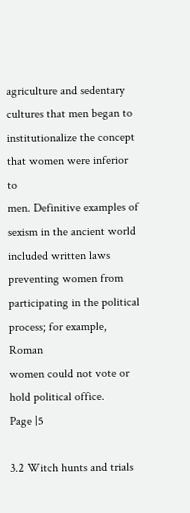agriculture and sedentary
cultures that men began to institutionalize the concept that women were inferior to
men. Definitive examples of sexism in the ancient world included written laws
preventing women from participating in the political process; for example, Roman
women could not vote or hold political office.
Page |5

3.2 Witch hunts and trials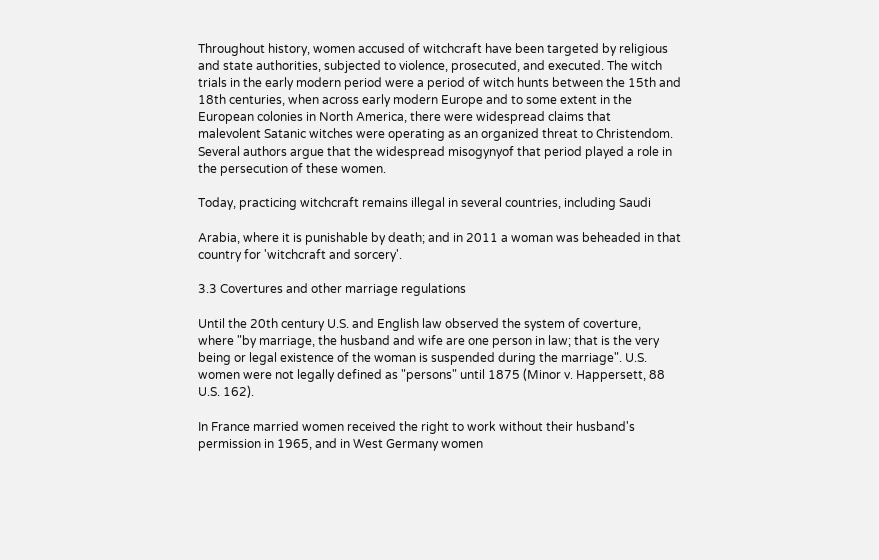Throughout history, women accused of witchcraft have been targeted by religious
and state authorities, subjected to violence, prosecuted, and executed. The witch
trials in the early modern period were a period of witch hunts between the 15th and
18th centuries, when across early modern Europe and to some extent in the
European colonies in North America, there were widespread claims that
malevolent Satanic witches were operating as an organized threat to Christendom.
Several authors argue that the widespread misogynyof that period played a role in
the persecution of these women.

Today, practicing witchcraft remains illegal in several countries, including Saudi

Arabia, where it is punishable by death; and in 2011 a woman was beheaded in that
country for 'witchcraft and sorcery'.

3.3 Covertures and other marriage regulations

Until the 20th century U.S. and English law observed the system of coverture,
where "by marriage, the husband and wife are one person in law; that is the very
being or legal existence of the woman is suspended during the marriage". U.S.
women were not legally defined as "persons" until 1875 (Minor v. Happersett, 88
U.S. 162).

In France married women received the right to work without their husband's
permission in 1965, and in West Germany women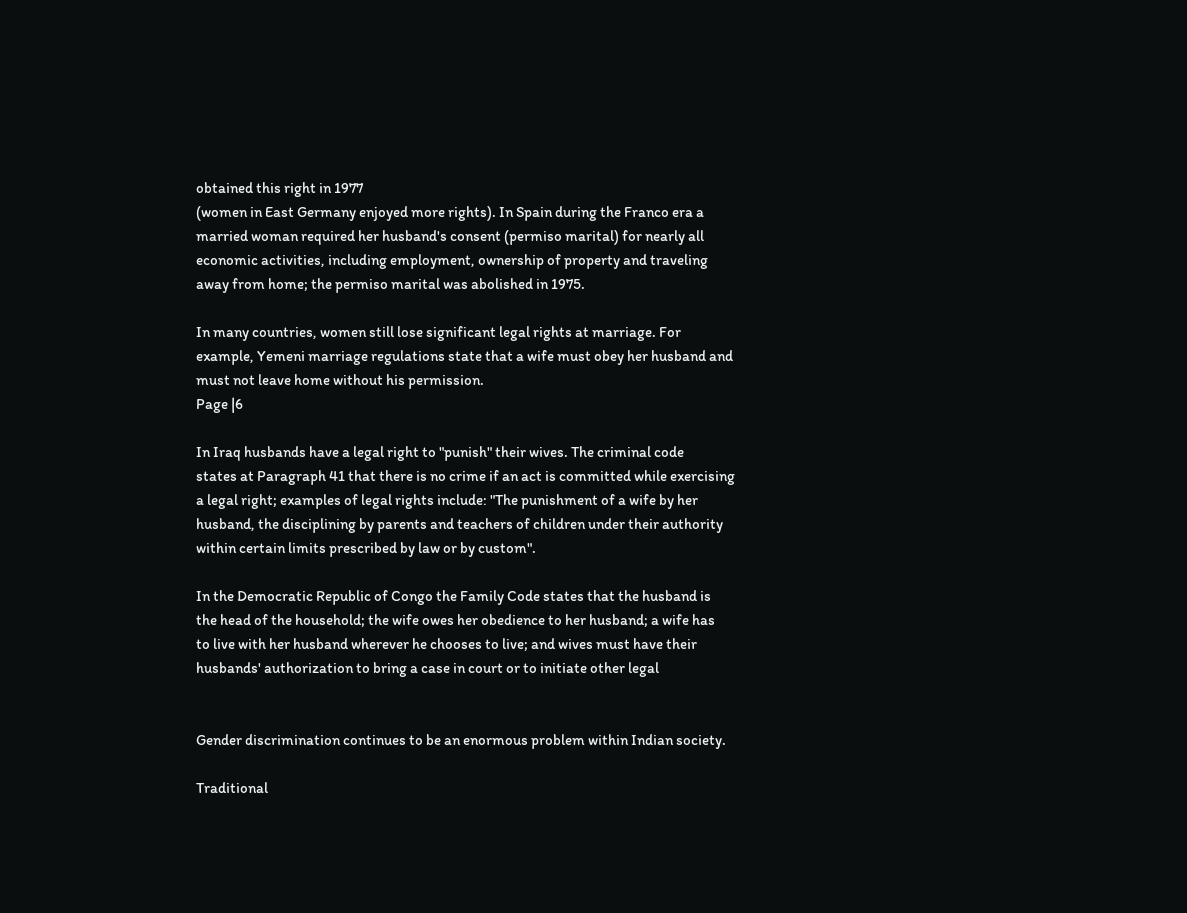obtained this right in 1977
(women in East Germany enjoyed more rights). In Spain during the Franco era a
married woman required her husband's consent (permiso marital) for nearly all
economic activities, including employment, ownership of property and traveling
away from home; the permiso marital was abolished in 1975.

In many countries, women still lose significant legal rights at marriage. For
example, Yemeni marriage regulations state that a wife must obey her husband and
must not leave home without his permission.
Page |6

In Iraq husbands have a legal right to "punish" their wives. The criminal code
states at Paragraph 41 that there is no crime if an act is committed while exercising
a legal right; examples of legal rights include: "The punishment of a wife by her
husband, the disciplining by parents and teachers of children under their authority
within certain limits prescribed by law or by custom".

In the Democratic Republic of Congo the Family Code states that the husband is
the head of the household; the wife owes her obedience to her husband; a wife has
to live with her husband wherever he chooses to live; and wives must have their
husbands' authorization to bring a case in court or to initiate other legal


Gender discrimination continues to be an enormous problem within Indian society.

Traditional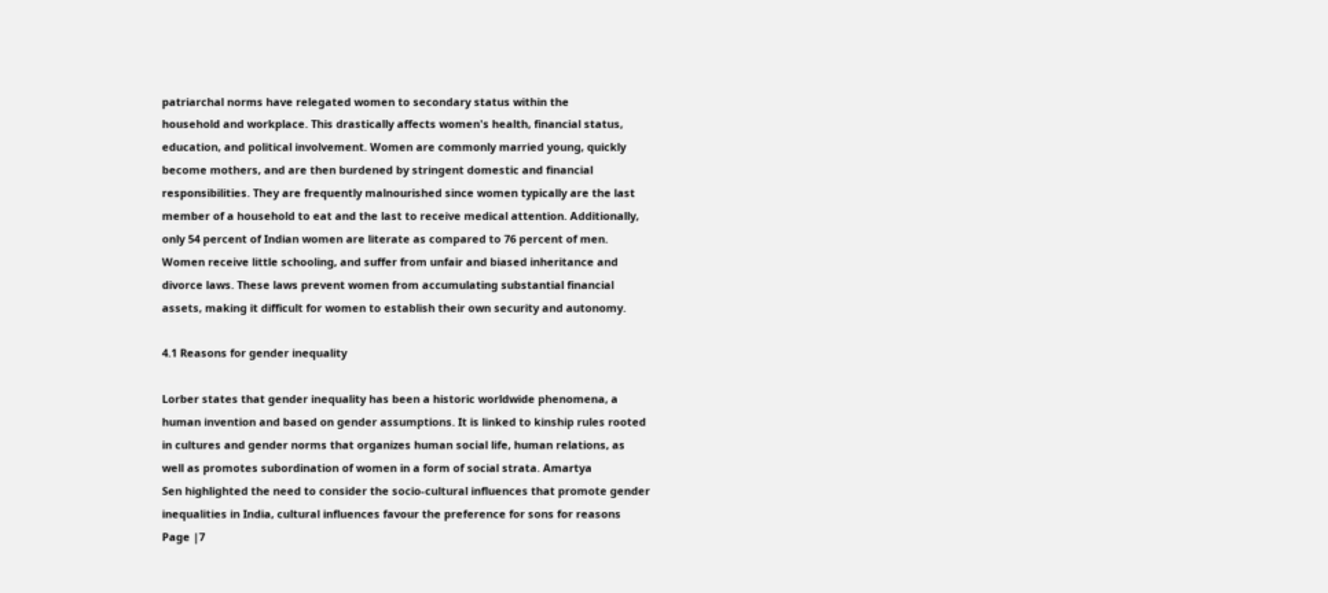patriarchal norms have relegated women to secondary status within the
household and workplace. This drastically affects women's health, financial status,
education, and political involvement. Women are commonly married young, quickly
become mothers, and are then burdened by stringent domestic and financial
responsibilities. They are frequently malnourished since women typically are the last
member of a household to eat and the last to receive medical attention. Additionally,
only 54 percent of Indian women are literate as compared to 76 percent of men.
Women receive little schooling, and suffer from unfair and biased inheritance and
divorce laws. These laws prevent women from accumulating substantial financial
assets, making it difficult for women to establish their own security and autonomy.

4.1 Reasons for gender inequality

Lorber states that gender inequality has been a historic worldwide phenomena, a
human invention and based on gender assumptions. It is linked to kinship rules rooted
in cultures and gender norms that organizes human social life, human relations, as
well as promotes subordination of women in a form of social strata. Amartya
Sen highlighted the need to consider the socio-cultural influences that promote gender
inequalities in India, cultural influences favour the preference for sons for reasons
Page |7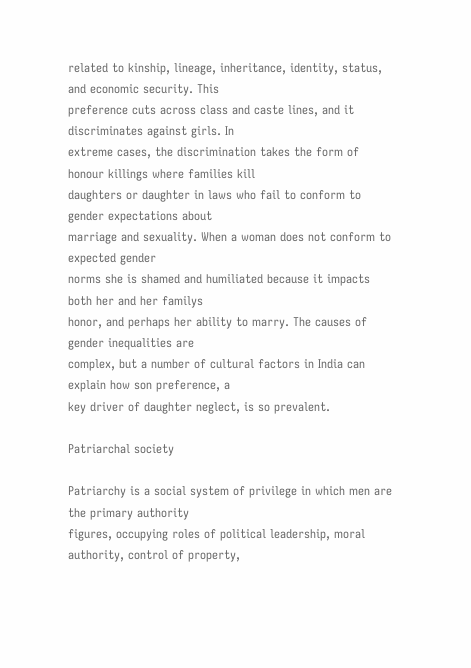related to kinship, lineage, inheritance, identity, status, and economic security. This
preference cuts across class and caste lines, and it discriminates against girls. In
extreme cases, the discrimination takes the form of honour killings where families kill
daughters or daughter in laws who fail to conform to gender expectations about
marriage and sexuality. When a woman does not conform to expected gender
norms she is shamed and humiliated because it impacts both her and her familys
honor, and perhaps her ability to marry. The causes of gender inequalities are
complex, but a number of cultural factors in India can explain how son preference, a
key driver of daughter neglect, is so prevalent.

Patriarchal society

Patriarchy is a social system of privilege in which men are the primary authority
figures, occupying roles of political leadership, moral authority, control of property,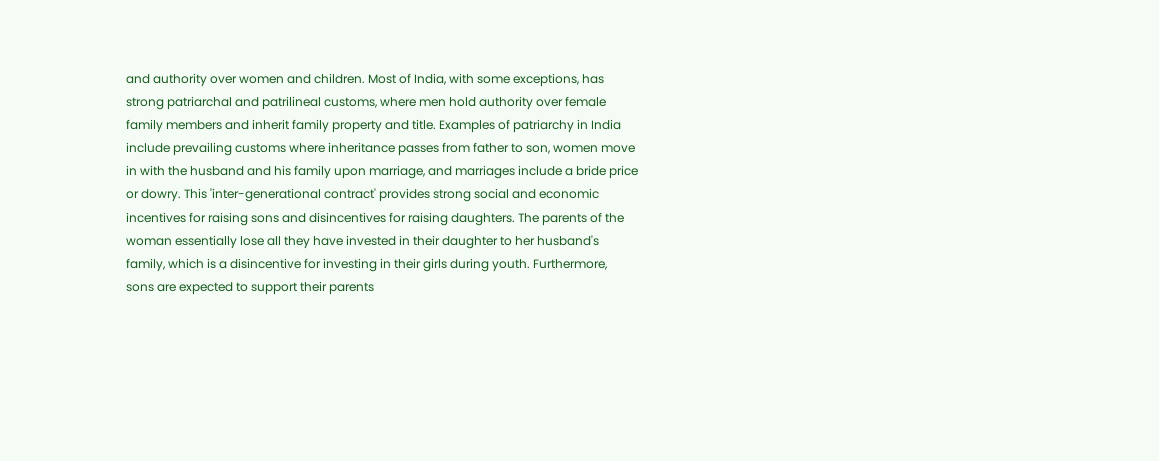and authority over women and children. Most of India, with some exceptions, has
strong patriarchal and patrilineal customs, where men hold authority over female
family members and inherit family property and title. Examples of patriarchy in India
include prevailing customs where inheritance passes from father to son, women move
in with the husband and his family upon marriage, and marriages include a bride price
or dowry. This 'inter-generational contract' provides strong social and economic
incentives for raising sons and disincentives for raising daughters. The parents of the
woman essentially lose all they have invested in their daughter to her husband's
family, which is a disincentive for investing in their girls during youth. Furthermore,
sons are expected to support their parents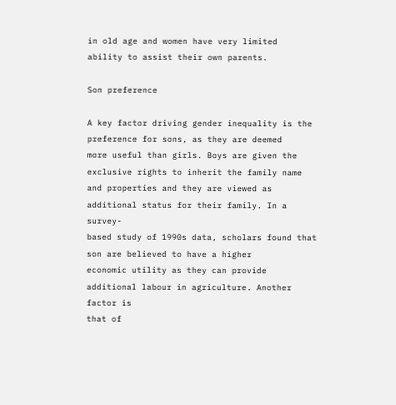in old age and women have very limited
ability to assist their own parents.

Son preference

A key factor driving gender inequality is the preference for sons, as they are deemed
more useful than girls. Boys are given the exclusive rights to inherit the family name
and properties and they are viewed as additional status for their family. In a survey-
based study of 1990s data, scholars found that son are believed to have a higher
economic utility as they can provide additional labour in agriculture. Another factor is
that of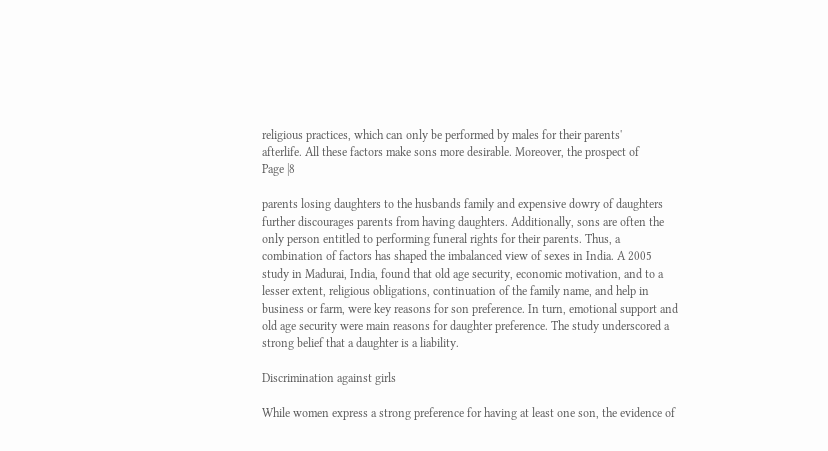religious practices, which can only be performed by males for their parents'
afterlife. All these factors make sons more desirable. Moreover, the prospect of
Page |8

parents losing daughters to the husbands family and expensive dowry of daughters
further discourages parents from having daughters. Additionally, sons are often the
only person entitled to performing funeral rights for their parents. Thus, a
combination of factors has shaped the imbalanced view of sexes in India. A 2005
study in Madurai, India, found that old age security, economic motivation, and to a
lesser extent, religious obligations, continuation of the family name, and help in
business or farm, were key reasons for son preference. In turn, emotional support and
old age security were main reasons for daughter preference. The study underscored a
strong belief that a daughter is a liability.

Discrimination against girls

While women express a strong preference for having at least one son, the evidence of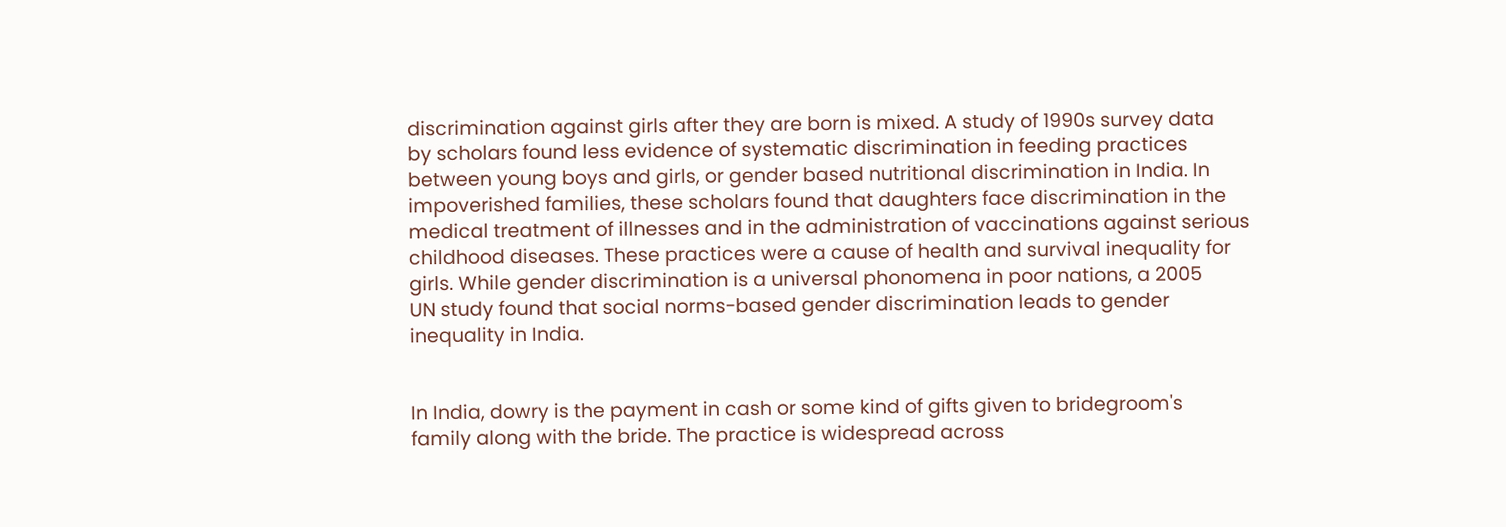discrimination against girls after they are born is mixed. A study of 1990s survey data
by scholars found less evidence of systematic discrimination in feeding practices
between young boys and girls, or gender based nutritional discrimination in India. In
impoverished families, these scholars found that daughters face discrimination in the
medical treatment of illnesses and in the administration of vaccinations against serious
childhood diseases. These practices were a cause of health and survival inequality for
girls. While gender discrimination is a universal phonomena in poor nations, a 2005
UN study found that social norms-based gender discrimination leads to gender
inequality in India.


In India, dowry is the payment in cash or some kind of gifts given to bridegroom's
family along with the bride. The practice is widespread across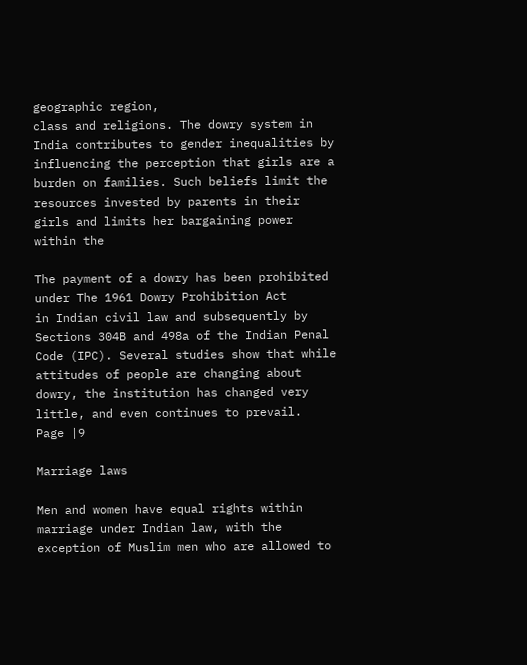geographic region,
class and religions. The dowry system in India contributes to gender inequalities by
influencing the perception that girls are a burden on families. Such beliefs limit the
resources invested by parents in their girls and limits her bargaining power within the

The payment of a dowry has been prohibited under The 1961 Dowry Prohibition Act
in Indian civil law and subsequently by Sections 304B and 498a of the Indian Penal
Code (IPC). Several studies show that while attitudes of people are changing about
dowry, the institution has changed very little, and even continues to prevail.
Page |9

Marriage laws

Men and women have equal rights within marriage under Indian law, with the
exception of Muslim men who are allowed to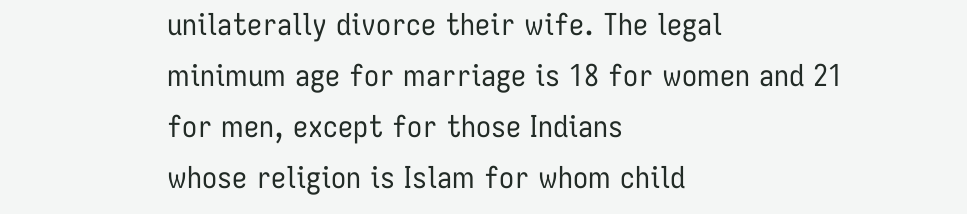unilaterally divorce their wife. The legal
minimum age for marriage is 18 for women and 21 for men, except for those Indians
whose religion is Islam for whom child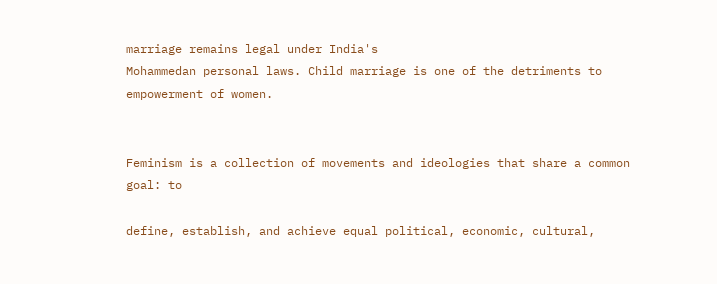marriage remains legal under India's
Mohammedan personal laws. Child marriage is one of the detriments to
empowerment of women.


Feminism is a collection of movements and ideologies that share a common goal: to

define, establish, and achieve equal political, economic, cultural,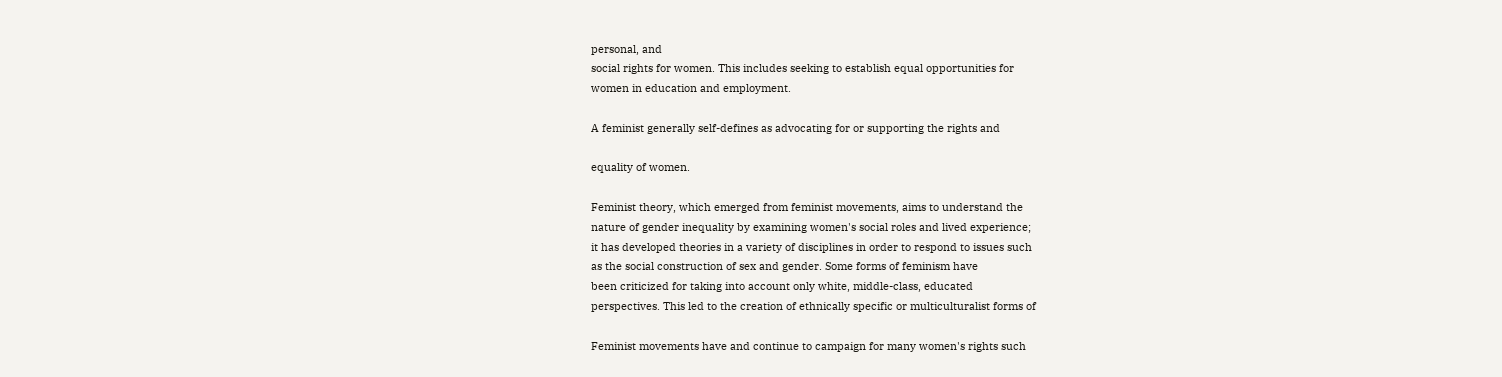personal, and
social rights for women. This includes seeking to establish equal opportunities for
women in education and employment.

A feminist generally self-defines as advocating for or supporting the rights and

equality of women.

Feminist theory, which emerged from feminist movements, aims to understand the
nature of gender inequality by examining women's social roles and lived experience;
it has developed theories in a variety of disciplines in order to respond to issues such
as the social construction of sex and gender. Some forms of feminism have
been criticized for taking into account only white, middle-class, educated
perspectives. This led to the creation of ethnically specific or multiculturalist forms of

Feminist movements have and continue to campaign for many women's rights such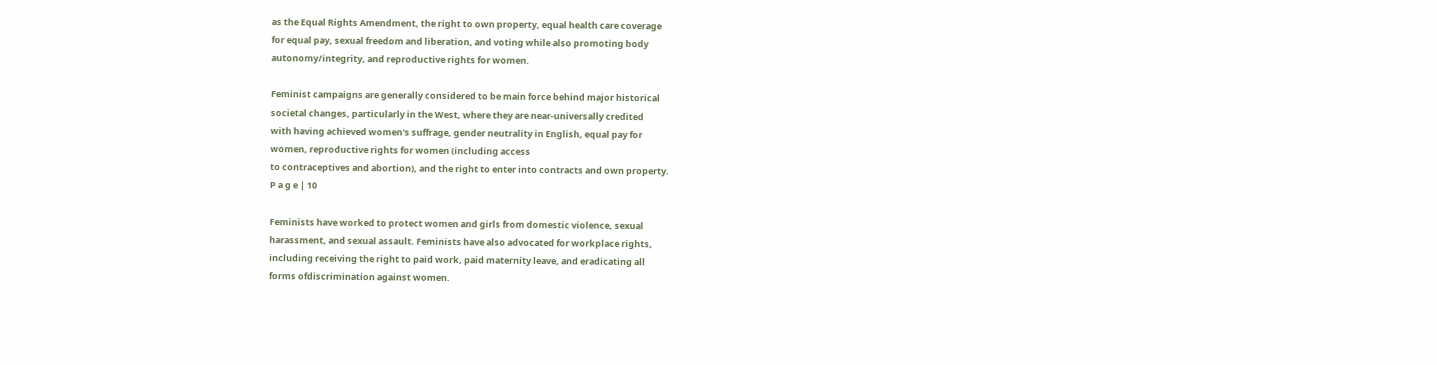as the Equal Rights Amendment, the right to own property, equal health care coverage
for equal pay, sexual freedom and liberation, and voting while also promoting body
autonomy/integrity, and reproductive rights for women.

Feminist campaigns are generally considered to be main force behind major historical
societal changes, particularly in the West, where they are near-universally credited
with having achieved women's suffrage, gender neutrality in English, equal pay for
women, reproductive rights for women (including access
to contraceptives and abortion), and the right to enter into contracts and own property.
P a g e | 10

Feminists have worked to protect women and girls from domestic violence, sexual
harassment, and sexual assault. Feminists have also advocated for workplace rights,
including receiving the right to paid work, paid maternity leave, and eradicating all
forms ofdiscrimination against women.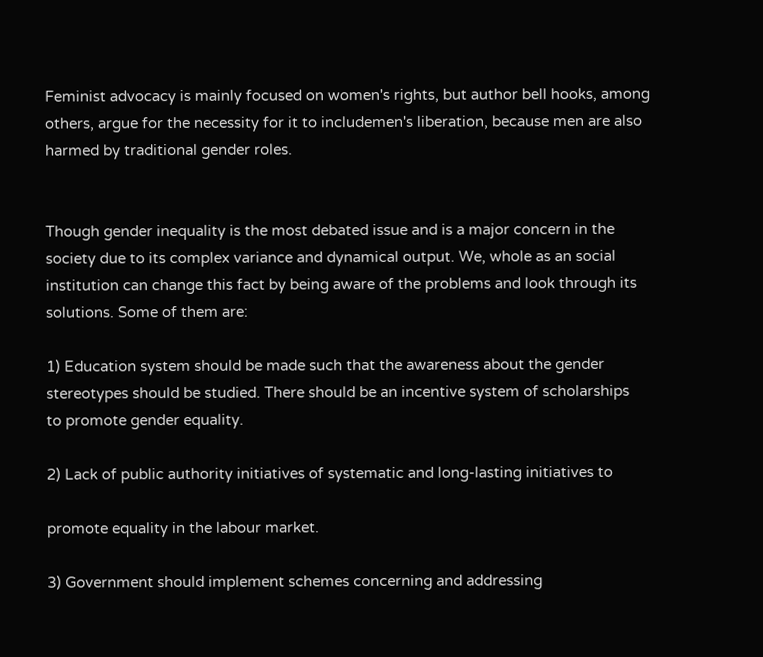Feminist advocacy is mainly focused on women's rights, but author bell hooks, among
others, argue for the necessity for it to includemen's liberation, because men are also
harmed by traditional gender roles.


Though gender inequality is the most debated issue and is a major concern in the
society due to its complex variance and dynamical output. We, whole as an social
institution can change this fact by being aware of the problems and look through its
solutions. Some of them are:

1) Education system should be made such that the awareness about the gender
stereotypes should be studied. There should be an incentive system of scholarships
to promote gender equality.

2) Lack of public authority initiatives of systematic and long-lasting initiatives to

promote equality in the labour market.

3) Government should implement schemes concerning and addressing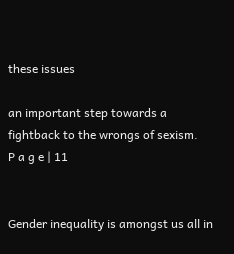these issues

an important step towards a fightback to the wrongs of sexism.
P a g e | 11


Gender inequality is amongst us all in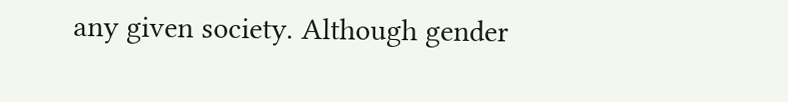any given society. Although gender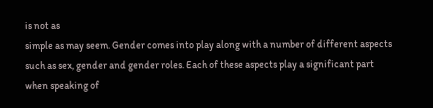is not as
simple as may seem. Gender comes into play along with a number of different aspects
such as sex, gender and gender roles. Each of these aspects play a significant part
when speaking of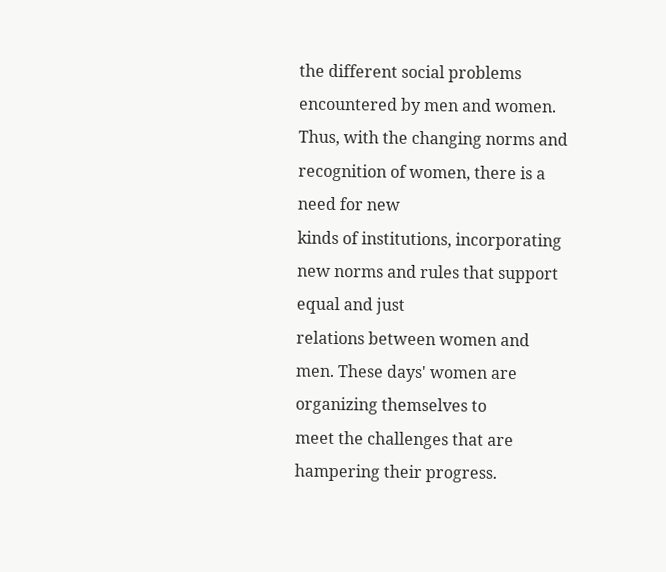the different social problems encountered by men and women.
Thus, with the changing norms and recognition of women, there is a need for new
kinds of institutions, incorporating new norms and rules that support equal and just
relations between women and men. These days' women are organizing themselves to
meet the challenges that are hampering their progress.